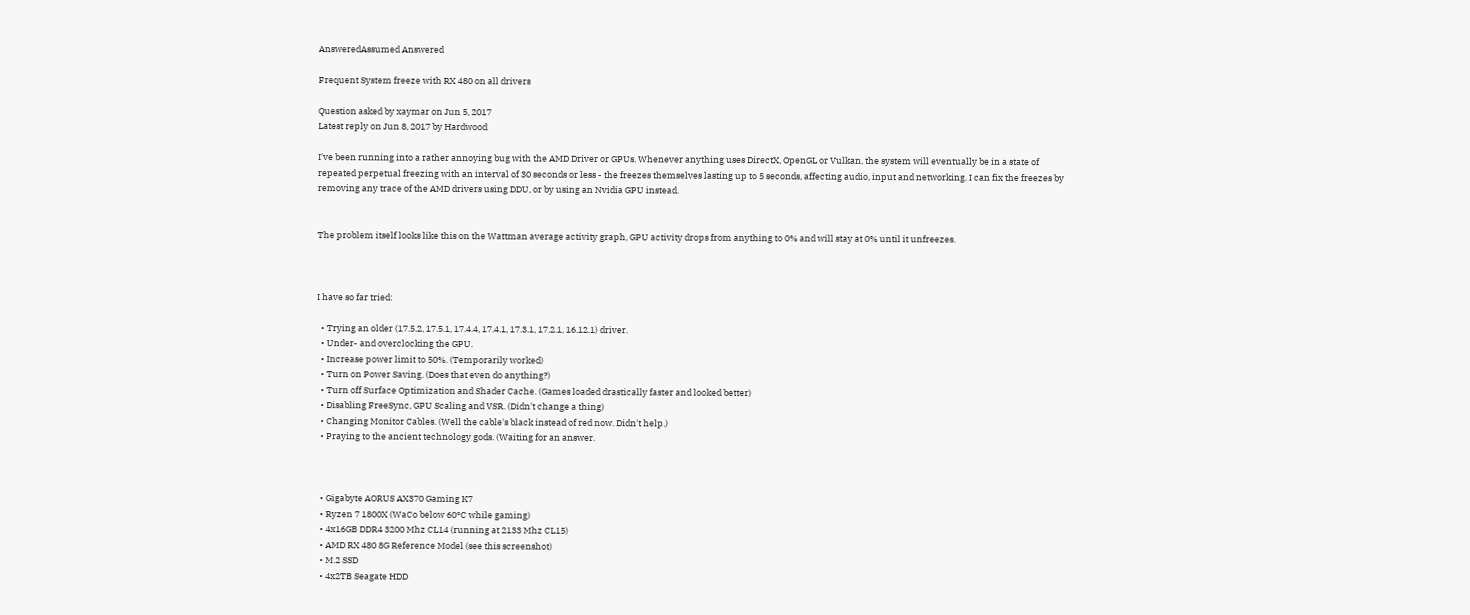AnsweredAssumed Answered

Frequent System freeze with RX 480 on all drivers

Question asked by xaymar on Jun 5, 2017
Latest reply on Jun 8, 2017 by Hardwood

I've been running into a rather annoying bug with the AMD Driver or GPUs. Whenever anything uses DirectX, OpenGL or Vulkan, the system will eventually be in a state of repeated perpetual freezing with an interval of 30 seconds or less - the freezes themselves lasting up to 5 seconds, affecting audio, input and networking. I can fix the freezes by removing any trace of the AMD drivers using DDU, or by using an Nvidia GPU instead.


The problem itself looks like this on the Wattman average activity graph, GPU activity drops from anything to 0% and will stay at 0% until it unfreezes.



I have so far tried:

  • Trying an older (17.5.2, 17.5.1, 17.4.4, 17.4.1, 17.3.1, 17.2.1, 16.12.1) driver.
  • Under- and overclocking the GPU.
  • Increase power limit to 50%. (Temporarily worked)
  • Turn on Power Saving. (Does that even do anything?)
  • Turn off Surface Optimization and Shader Cache. (Games loaded drastically faster and looked better)
  • Disabling FreeSync, GPU Scaling and VSR. (Didn't change a thing)
  • Changing Monitor Cables. (Well the cable's black instead of red now. Didn't help.)
  • Praying to the ancient technology gods. (Waiting for an answer.



  • Gigabyte AORUS AX370 Gaming K7
  • Ryzen 7 1800X (WaCo below 60°C while gaming)
  • 4x16GB DDR4 3200 Mhz CL14 (running at 2133 Mhz CL15)
  • AMD RX 480 8G Reference Model (see this screenshot)
  • M.2 SSD
  • 4x2TB Seagate HDD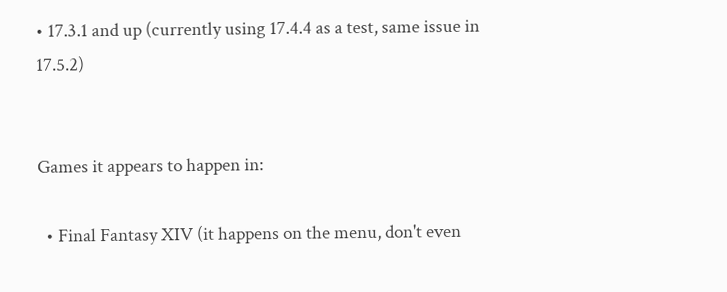• 17.3.1 and up (currently using 17.4.4 as a test, same issue in 17.5.2)


Games it appears to happen in:

  • Final Fantasy XIV (it happens on the menu, don't even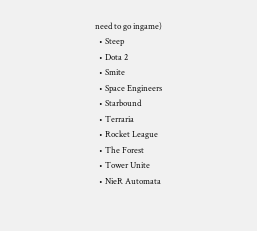need to go ingame)
  • Steep
  • Dota 2
  • Smite
  • Space Engineers
  • Starbound
  • Terraria
  • Rocket League
  • The Forest
  • Tower Unite
  • NieR Automata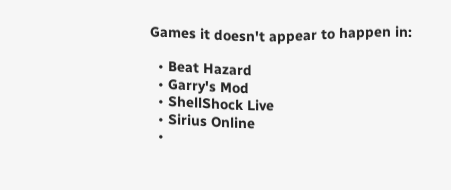Games it doesn't appear to happen in:

  • Beat Hazard
  • Garry's Mod
  • ShellShock Live
  • Sirius Online
  •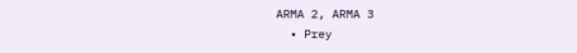ARMA 2, ARMA 3
  • Prey